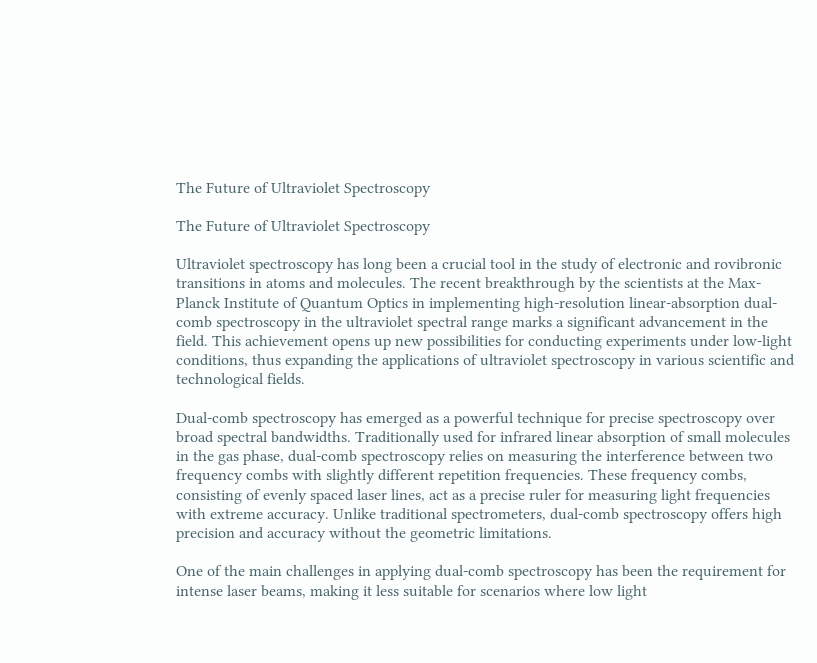The Future of Ultraviolet Spectroscopy

The Future of Ultraviolet Spectroscopy

Ultraviolet spectroscopy has long been a crucial tool in the study of electronic and rovibronic transitions in atoms and molecules. The recent breakthrough by the scientists at the Max-Planck Institute of Quantum Optics in implementing high-resolution linear-absorption dual-comb spectroscopy in the ultraviolet spectral range marks a significant advancement in the field. This achievement opens up new possibilities for conducting experiments under low-light conditions, thus expanding the applications of ultraviolet spectroscopy in various scientific and technological fields.

Dual-comb spectroscopy has emerged as a powerful technique for precise spectroscopy over broad spectral bandwidths. Traditionally used for infrared linear absorption of small molecules in the gas phase, dual-comb spectroscopy relies on measuring the interference between two frequency combs with slightly different repetition frequencies. These frequency combs, consisting of evenly spaced laser lines, act as a precise ruler for measuring light frequencies with extreme accuracy. Unlike traditional spectrometers, dual-comb spectroscopy offers high precision and accuracy without the geometric limitations.

One of the main challenges in applying dual-comb spectroscopy has been the requirement for intense laser beams, making it less suitable for scenarios where low light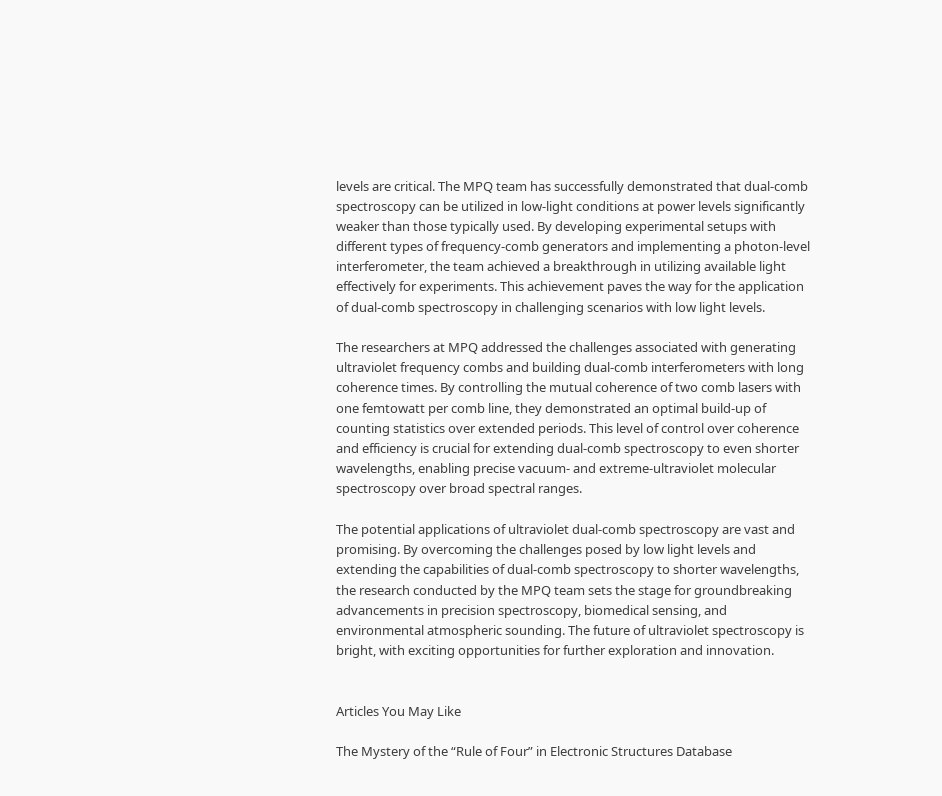levels are critical. The MPQ team has successfully demonstrated that dual-comb spectroscopy can be utilized in low-light conditions at power levels significantly weaker than those typically used. By developing experimental setups with different types of frequency-comb generators and implementing a photon-level interferometer, the team achieved a breakthrough in utilizing available light effectively for experiments. This achievement paves the way for the application of dual-comb spectroscopy in challenging scenarios with low light levels.

The researchers at MPQ addressed the challenges associated with generating ultraviolet frequency combs and building dual-comb interferometers with long coherence times. By controlling the mutual coherence of two comb lasers with one femtowatt per comb line, they demonstrated an optimal build-up of counting statistics over extended periods. This level of control over coherence and efficiency is crucial for extending dual-comb spectroscopy to even shorter wavelengths, enabling precise vacuum- and extreme-ultraviolet molecular spectroscopy over broad spectral ranges.

The potential applications of ultraviolet dual-comb spectroscopy are vast and promising. By overcoming the challenges posed by low light levels and extending the capabilities of dual-comb spectroscopy to shorter wavelengths, the research conducted by the MPQ team sets the stage for groundbreaking advancements in precision spectroscopy, biomedical sensing, and environmental atmospheric sounding. The future of ultraviolet spectroscopy is bright, with exciting opportunities for further exploration and innovation.


Articles You May Like

The Mystery of the “Rule of Four” in Electronic Structures Database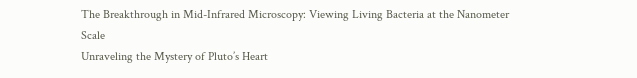The Breakthrough in Mid-Infrared Microscopy: Viewing Living Bacteria at the Nanometer Scale
Unraveling the Mystery of Pluto’s Heart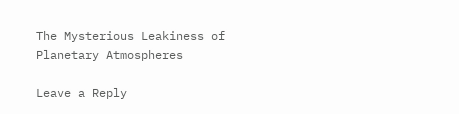The Mysterious Leakiness of Planetary Atmospheres

Leave a Reply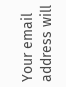Your email address will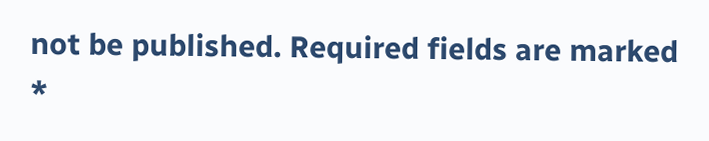not be published. Required fields are marked *